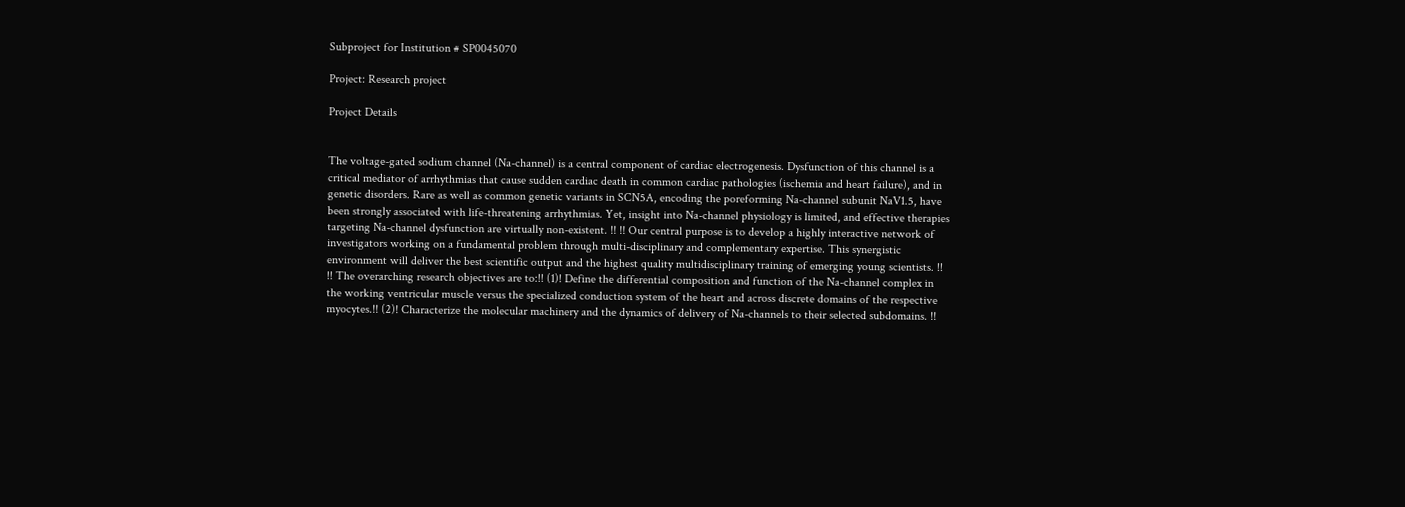Subproject for Institution # SP0045070

Project: Research project

Project Details


The voltage-gated sodium channel (Na-channel) is a central component of cardiac electrogenesis. Dysfunction of this channel is a critical mediator of arrhythmias that cause sudden cardiac death in common cardiac pathologies (ischemia and heart failure), and in genetic disorders. Rare as well as common genetic variants in SCN5A, encoding the poreforming Na-channel subunit NaV1.5, have been strongly associated with life-threatening arrhythmias. Yet, insight into Na-channel physiology is limited, and effective therapies targeting Na-channel dysfunction are virtually non-existent. !! !! Our central purpose is to develop a highly interactive network of investigators working on a fundamental problem through multi-disciplinary and complementary expertise. This synergistic environment will deliver the best scientific output and the highest quality multidisciplinary training of emerging young scientists. !! !! The overarching research objectives are to:!! (1)! Define the differential composition and function of the Na-channel complex in the working ventricular muscle versus the specialized conduction system of the heart and across discrete domains of the respective myocytes.!! (2)! Characterize the molecular machinery and the dynamics of delivery of Na-channels to their selected subdomains. !!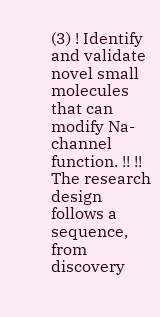(3) ! Identify and validate novel small molecules that can modify Na-channel function. !! !! The research design follows a sequence, from discovery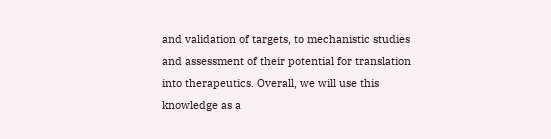and validation of targets, to mechanistic studies and assessment of their potential for translation into therapeutics. Overall, we will use this knowledge as a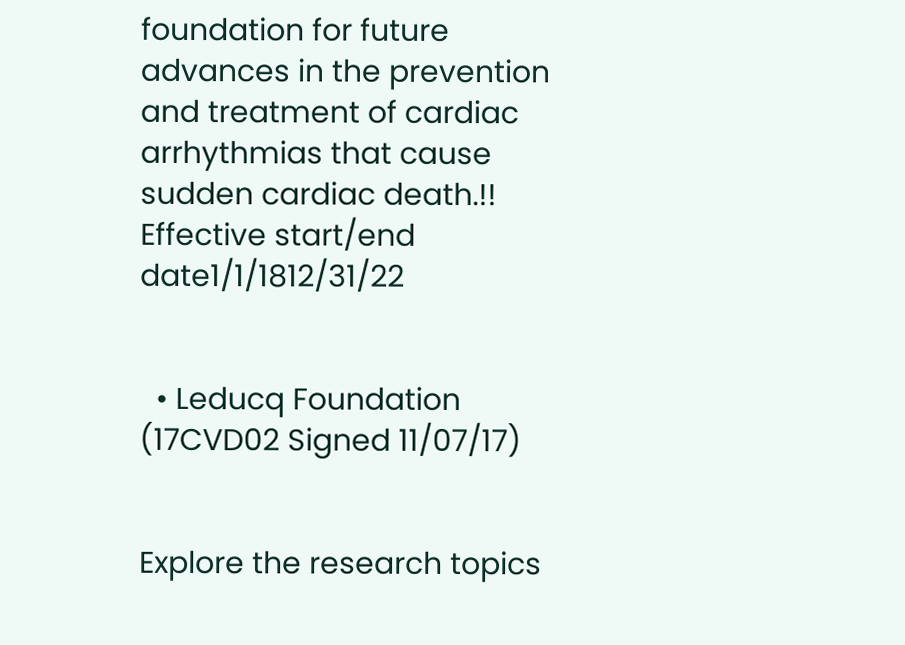foundation for future advances in the prevention and treatment of cardiac arrhythmias that cause sudden cardiac death.!!
Effective start/end date1/1/1812/31/22


  • Leducq Foundation (17CVD02 Signed 11/07/17)


Explore the research topics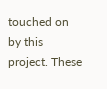touched on by this project. These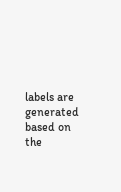labels are generated based on the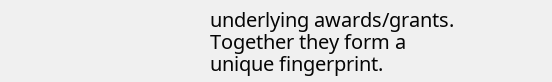underlying awards/grants. Together they form a unique fingerprint.